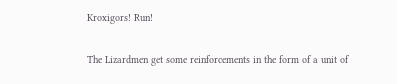Kroxigors! Run!

The Lizardmen get some reinforcements in the form of a unit of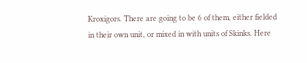Kroxigors. There are going to be 6 of them, either fielded in their own unit, or mixed in with units of Skinks. Here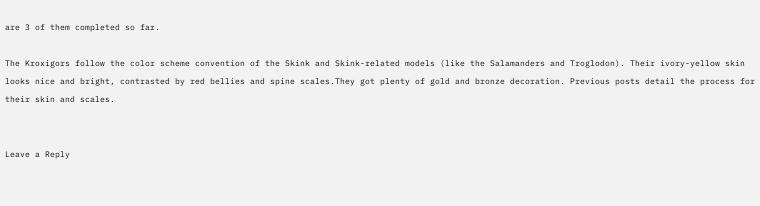are 3 of them completed so far.

The Kroxigors follow the color scheme convention of the Skink and Skink-related models (like the Salamanders and Troglodon). Their ivory-yellow skin looks nice and bright, contrasted by red bellies and spine scales.They got plenty of gold and bronze decoration. Previous posts detail the process for their skin and scales.


Leave a Reply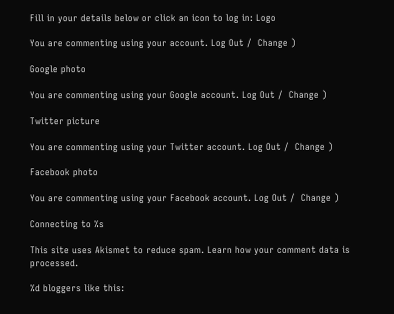Fill in your details below or click an icon to log in: Logo

You are commenting using your account. Log Out /  Change )

Google photo

You are commenting using your Google account. Log Out /  Change )

Twitter picture

You are commenting using your Twitter account. Log Out /  Change )

Facebook photo

You are commenting using your Facebook account. Log Out /  Change )

Connecting to %s

This site uses Akismet to reduce spam. Learn how your comment data is processed.

%d bloggers like this: